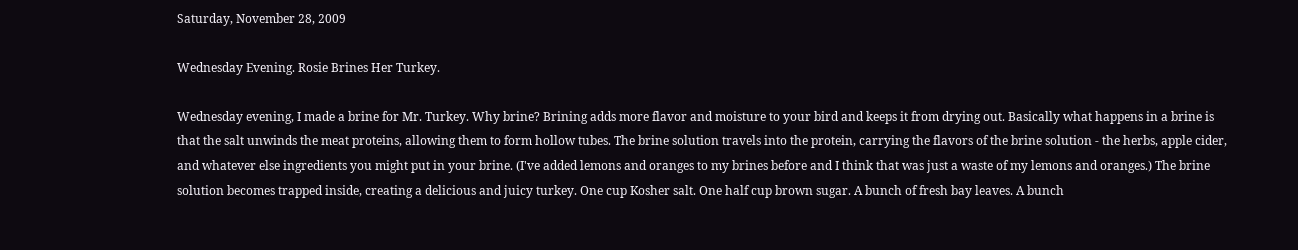Saturday, November 28, 2009

Wednesday Evening. Rosie Brines Her Turkey.

Wednesday evening, I made a brine for Mr. Turkey. Why brine? Brining adds more flavor and moisture to your bird and keeps it from drying out. Basically what happens in a brine is that the salt unwinds the meat proteins, allowing them to form hollow tubes. The brine solution travels into the protein, carrying the flavors of the brine solution - the herbs, apple cider, and whatever else ingredients you might put in your brine. (I've added lemons and oranges to my brines before and I think that was just a waste of my lemons and oranges.) The brine solution becomes trapped inside, creating a delicious and juicy turkey. One cup Kosher salt. One half cup brown sugar. A bunch of fresh bay leaves. A bunch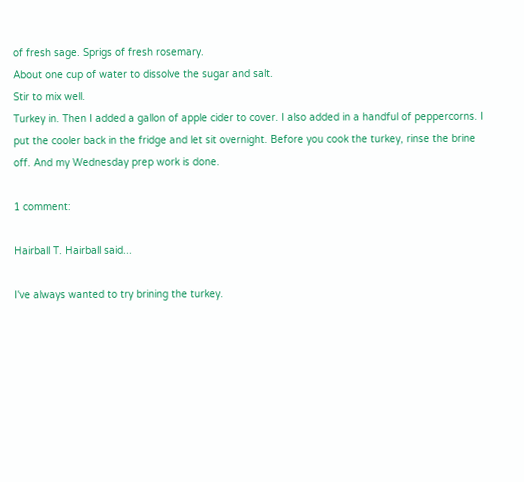of fresh sage. Sprigs of fresh rosemary.
About one cup of water to dissolve the sugar and salt.
Stir to mix well.
Turkey in. Then I added a gallon of apple cider to cover. I also added in a handful of peppercorns. I put the cooler back in the fridge and let sit overnight. Before you cook the turkey, rinse the brine off. And my Wednesday prep work is done.

1 comment:

Hairball T. Hairball said...

I've always wanted to try brining the turkey.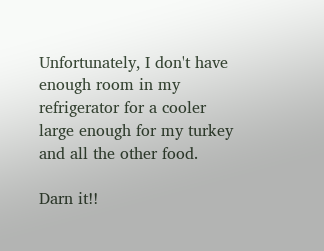Unfortunately, I don't have enough room in my refrigerator for a cooler large enough for my turkey and all the other food.

Darn it!!